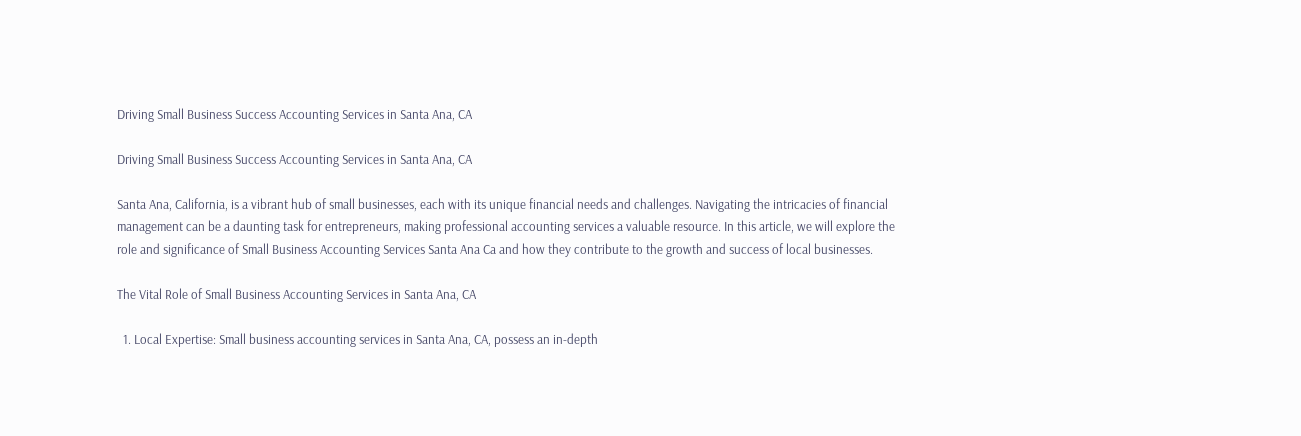Driving Small Business Success Accounting Services in Santa Ana, CA

Driving Small Business Success Accounting Services in Santa Ana, CA

Santa Ana, California, is a vibrant hub of small businesses, each with its unique financial needs and challenges. Navigating the intricacies of financial management can be a daunting task for entrepreneurs, making professional accounting services a valuable resource. In this article, we will explore the role and significance of Small Business Accounting Services Santa Ana Ca and how they contribute to the growth and success of local businesses.

The Vital Role of Small Business Accounting Services in Santa Ana, CA

  1. Local Expertise: Small business accounting services in Santa Ana, CA, possess an in-depth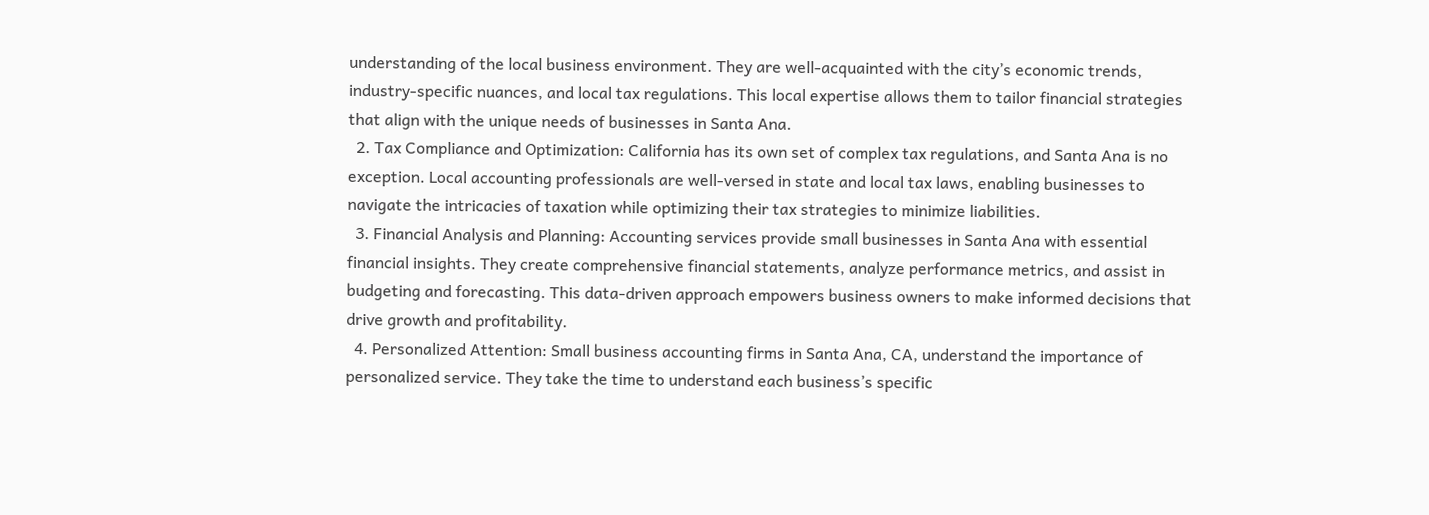understanding of the local business environment. They are well-acquainted with the city’s economic trends, industry-specific nuances, and local tax regulations. This local expertise allows them to tailor financial strategies that align with the unique needs of businesses in Santa Ana.
  2. Tax Compliance and Optimization: California has its own set of complex tax regulations, and Santa Ana is no exception. Local accounting professionals are well-versed in state and local tax laws, enabling businesses to navigate the intricacies of taxation while optimizing their tax strategies to minimize liabilities.
  3. Financial Analysis and Planning: Accounting services provide small businesses in Santa Ana with essential financial insights. They create comprehensive financial statements, analyze performance metrics, and assist in budgeting and forecasting. This data-driven approach empowers business owners to make informed decisions that drive growth and profitability.
  4. Personalized Attention: Small business accounting firms in Santa Ana, CA, understand the importance of personalized service. They take the time to understand each business’s specific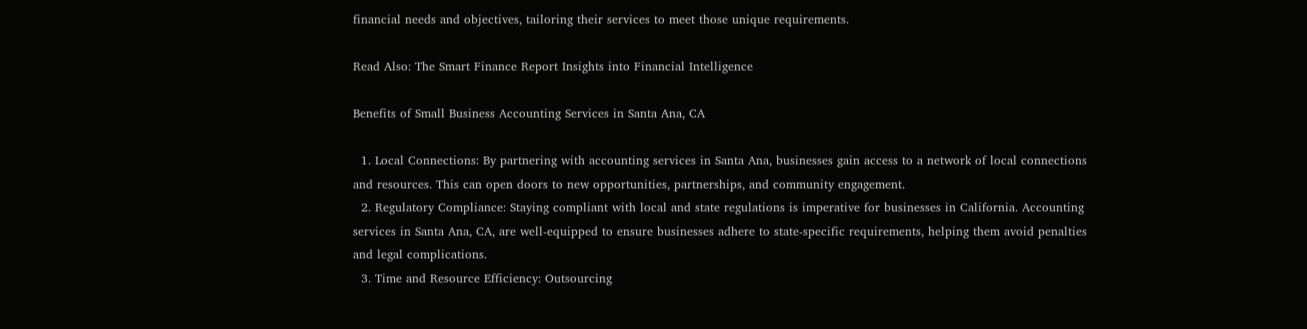financial needs and objectives, tailoring their services to meet those unique requirements.

Read Also: The Smart Finance Report Insights into Financial Intelligence

Benefits of Small Business Accounting Services in Santa Ana, CA

  1. Local Connections: By partnering with accounting services in Santa Ana, businesses gain access to a network of local connections and resources. This can open doors to new opportunities, partnerships, and community engagement.
  2. Regulatory Compliance: Staying compliant with local and state regulations is imperative for businesses in California. Accounting services in Santa Ana, CA, are well-equipped to ensure businesses adhere to state-specific requirements, helping them avoid penalties and legal complications.
  3. Time and Resource Efficiency: Outsourcing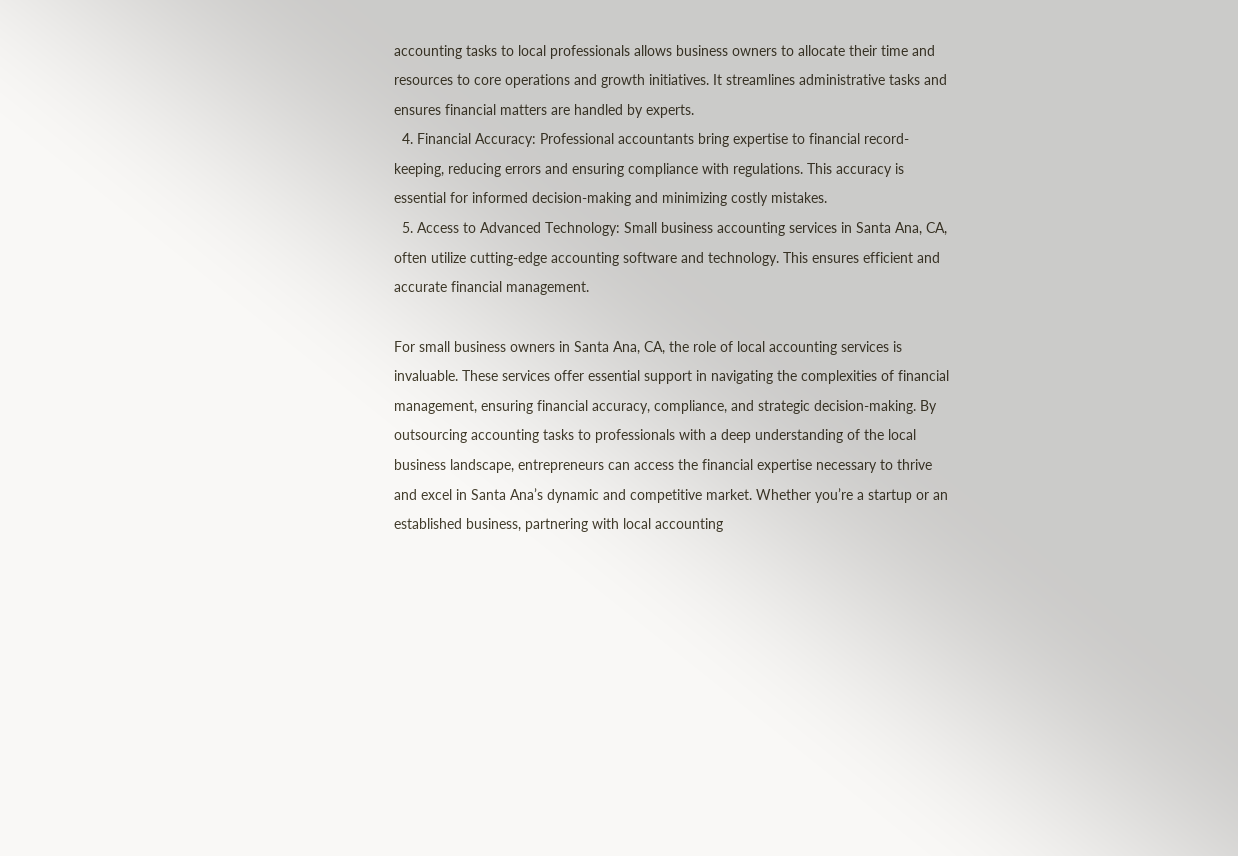accounting tasks to local professionals allows business owners to allocate their time and resources to core operations and growth initiatives. It streamlines administrative tasks and ensures financial matters are handled by experts.
  4. Financial Accuracy: Professional accountants bring expertise to financial record-keeping, reducing errors and ensuring compliance with regulations. This accuracy is essential for informed decision-making and minimizing costly mistakes.
  5. Access to Advanced Technology: Small business accounting services in Santa Ana, CA, often utilize cutting-edge accounting software and technology. This ensures efficient and accurate financial management.

For small business owners in Santa Ana, CA, the role of local accounting services is invaluable. These services offer essential support in navigating the complexities of financial management, ensuring financial accuracy, compliance, and strategic decision-making. By outsourcing accounting tasks to professionals with a deep understanding of the local business landscape, entrepreneurs can access the financial expertise necessary to thrive and excel in Santa Ana’s dynamic and competitive market. Whether you’re a startup or an established business, partnering with local accounting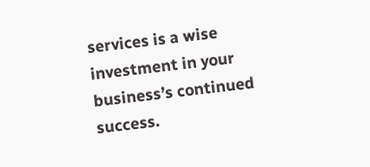services is a wise investment in your business’s continued success.